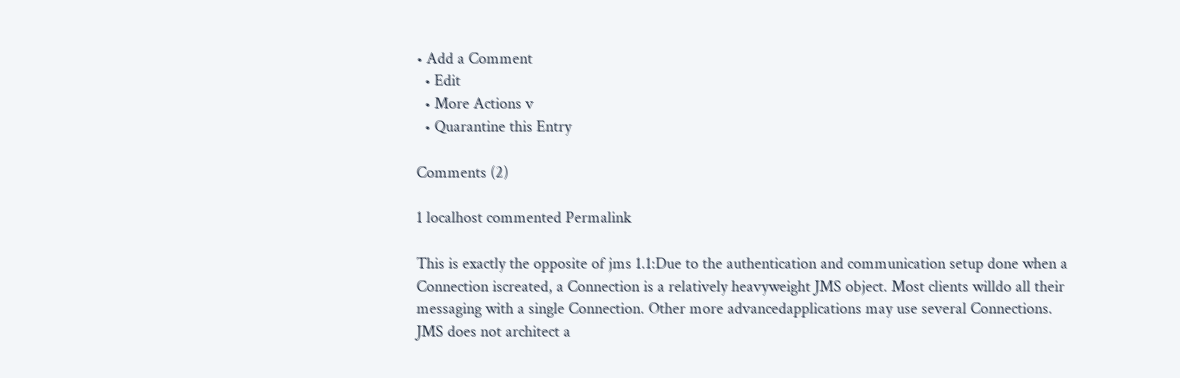• Add a Comment
  • Edit
  • More Actions v
  • Quarantine this Entry

Comments (2)

1 localhost commented Permalink

This is exactly the opposite of jms 1.1:Due to the authentication and communication setup done when a Connection iscreated, a Connection is a relatively heavyweight JMS object. Most clients willdo all their messaging with a single Connection. Other more advancedapplications may use several Connections. JMS does not architect a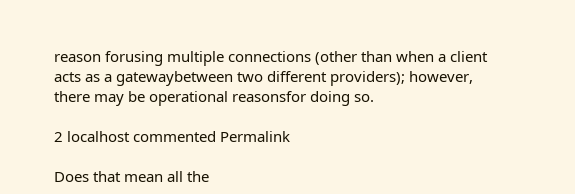reason forusing multiple connections (other than when a client acts as a gatewaybetween two different providers); however, there may be operational reasonsfor doing so.

2 localhost commented Permalink

Does that mean all the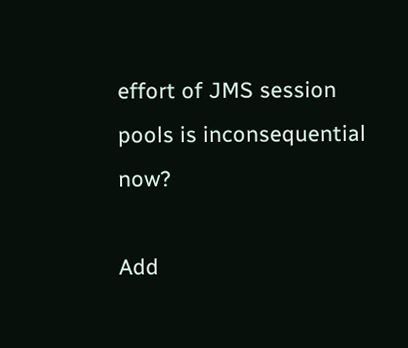effort of JMS session pools is inconsequential now?

Add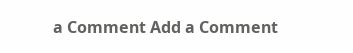a Comment Add a Comment